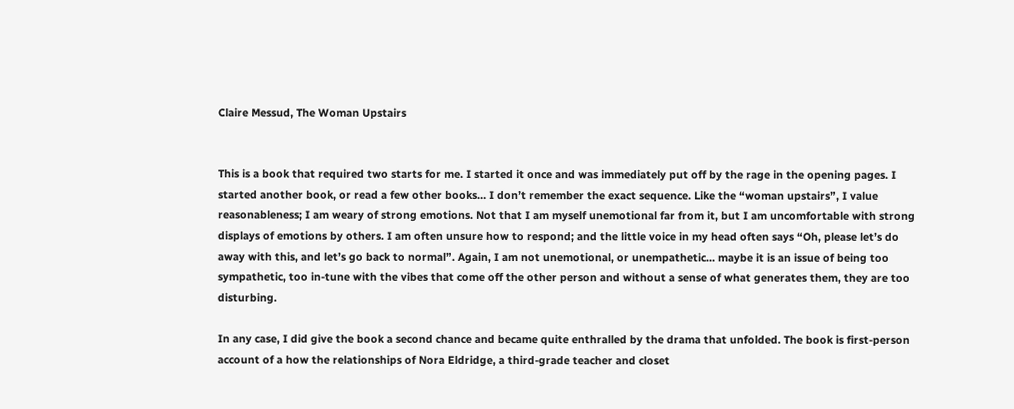Claire Messud, The Woman Upstairs


This is a book that required two starts for me. I started it once and was immediately put off by the rage in the opening pages. I started another book, or read a few other books… I don’t remember the exact sequence. Like the “woman upstairs”, I value reasonableness; I am weary of strong emotions. Not that I am myself unemotional far from it, but I am uncomfortable with strong displays of emotions by others. I am often unsure how to respond; and the little voice in my head often says “Oh, please let’s do away with this, and let’s go back to normal”. Again, I am not unemotional, or unempathetic… maybe it is an issue of being too sympathetic, too in-tune with the vibes that come off the other person and without a sense of what generates them, they are too disturbing.

In any case, I did give the book a second chance and became quite enthralled by the drama that unfolded. The book is first-person account of a how the relationships of Nora Eldridge, a third-grade teacher and closet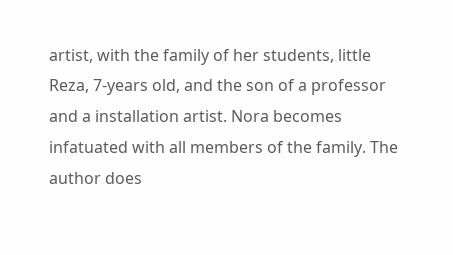artist, with the family of her students, little Reza, 7-years old, and the son of a professor and a installation artist. Nora becomes infatuated with all members of the family. The author does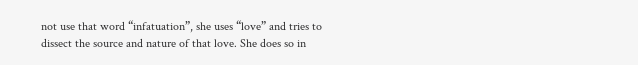not use that word “infatuation”, she uses “love” and tries to dissect the source and nature of that love. She does so in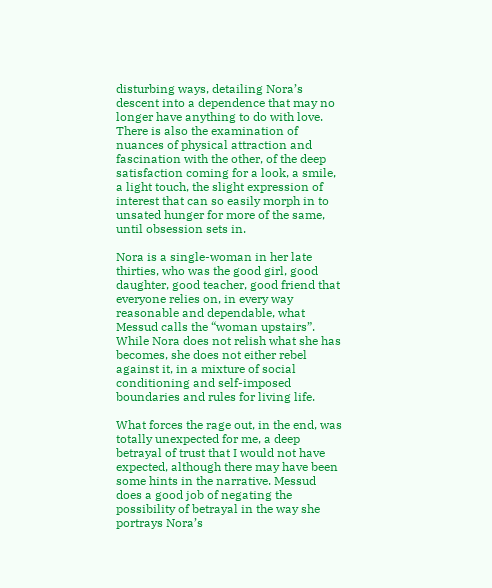disturbing ways, detailing Nora’s descent into a dependence that may no longer have anything to do with love. There is also the examination of nuances of physical attraction and fascination with the other, of the deep satisfaction coming for a look, a smile, a light touch, the slight expression of interest that can so easily morph in to unsated hunger for more of the same, until obsession sets in.

Nora is a single-woman in her late thirties, who was the good girl, good daughter, good teacher, good friend that everyone relies on, in every way reasonable and dependable, what Messud calls the “woman upstairs”. While Nora does not relish what she has becomes, she does not either rebel against it, in a mixture of social conditioning and self-imposed boundaries and rules for living life.

What forces the rage out, in the end, was totally unexpected for me, a deep betrayal of trust that I would not have expected, although there may have been some hints in the narrative. Messud does a good job of negating the possibility of betrayal in the way she portrays Nora’s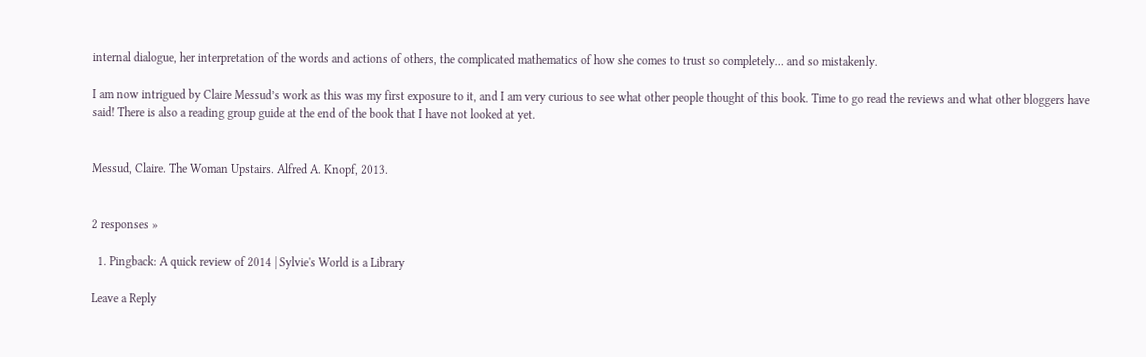internal dialogue, her interpretation of the words and actions of others, the complicated mathematics of how she comes to trust so completely… and so mistakenly.

I am now intrigued by Claire Messud’s work as this was my first exposure to it, and I am very curious to see what other people thought of this book. Time to go read the reviews and what other bloggers have said! There is also a reading group guide at the end of the book that I have not looked at yet.


Messud, Claire. The Woman Upstairs. Alfred A. Knopf, 2013.


2 responses »

  1. Pingback: A quick review of 2014 | Sylvie's World is a Library

Leave a Reply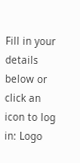Fill in your details below or click an icon to log in: Logo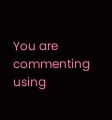You are commenting using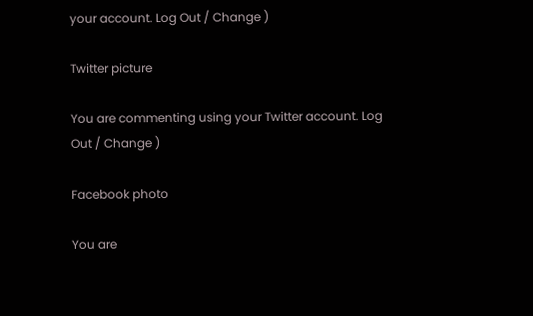your account. Log Out / Change )

Twitter picture

You are commenting using your Twitter account. Log Out / Change )

Facebook photo

You are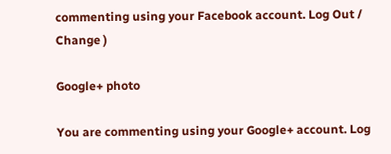commenting using your Facebook account. Log Out / Change )

Google+ photo

You are commenting using your Google+ account. Log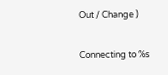Out / Change )

Connecting to %s